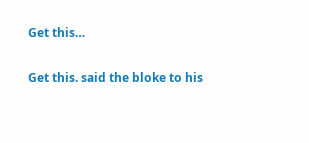Get this…

Get this. said the bloke to his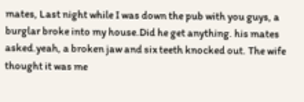mates, Last night while I was down the pub with you guys, a burglar broke into my house.Did he get anything. his mates asked.yeah, a broken jaw and six teeth knocked out. The wife thought it was me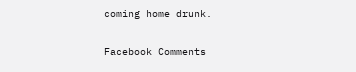coming home drunk.

Facebook Comments